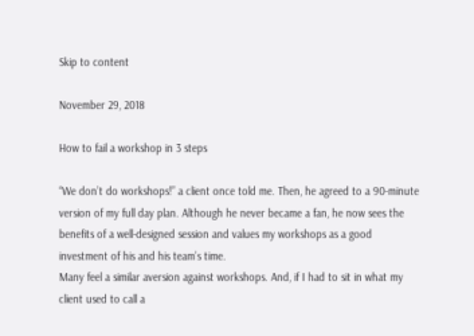Skip to content

November 29, 2018

How to fail a workshop in 3 steps

“We don’t do workshops!” a client once told me. Then, he agreed to a 90-minute version of my full day plan. Although he never became a fan, he now sees the benefits of a well-designed session and values my workshops as a good investment of his and his team’s time.
Many feel a similar aversion against workshops. And, if I had to sit in what my client used to call a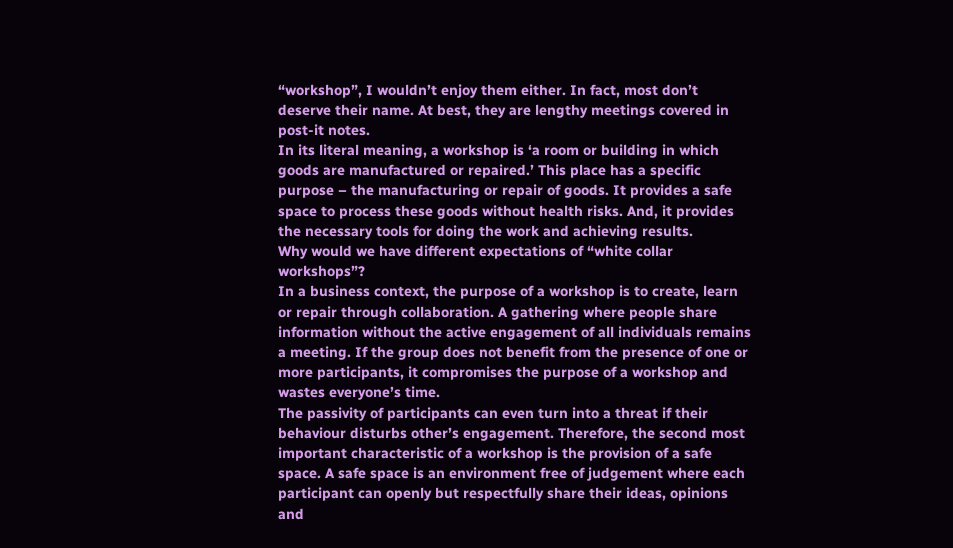“workshop”, I wouldn’t enjoy them either. In fact, most don’t deserve their name. At best, they are lengthy meetings covered in post-it notes.
In its literal meaning, a workshop is ‘a room or building in which goods are manufactured or repaired.’ This place has a specific purpose – the manufacturing or repair of goods. It provides a safe space to process these goods without health risks. And, it provides the necessary tools for doing the work and achieving results.
Why would we have different expectations of “white collar workshops”?
In a business context, the purpose of a workshop is to create, learn or repair through collaboration. A gathering where people share information without the active engagement of all individuals remains a meeting. If the group does not benefit from the presence of one or more participants, it compromises the purpose of a workshop and wastes everyone’s time.
The passivity of participants can even turn into a threat if their behaviour disturbs other’s engagement. Therefore, the second most important characteristic of a workshop is the provision of a safe space. A safe space is an environment free of judgement where each participant can openly but respectfully share their ideas, opinions and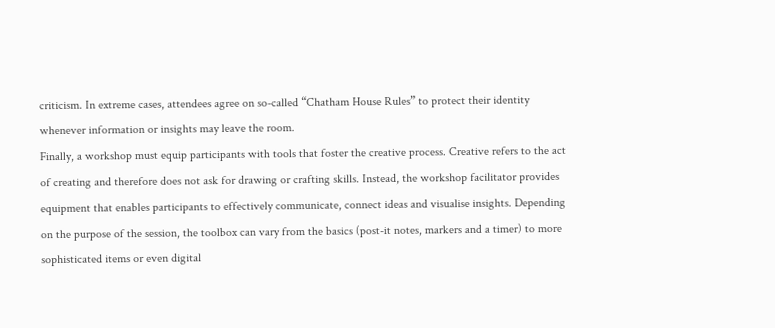criticism. In extreme cases, attendees agree on so-called “Chatham House Rules” to protect their identity whenever information or insights may leave the room.
Finally, a workshop must equip participants with tools that foster the creative process. Creative refers to the act of creating and therefore does not ask for drawing or crafting skills. Instead, the workshop facilitator provides equipment that enables participants to effectively communicate, connect ideas and visualise insights. Depending on the purpose of the session, the toolbox can vary from the basics (post-it notes, markers and a timer) to more sophisticated items or even digital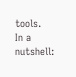tools.
In a nutshell: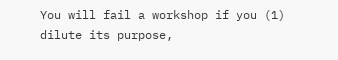You will fail a workshop if you (1) dilute its purpose,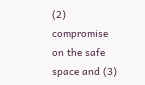(2) compromise on the safe space and (3)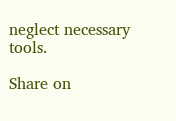neglect necessary tools.

Share on